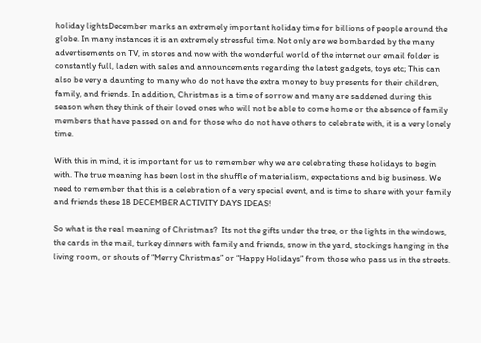holiday lightsDecember marks an extremely important holiday time for billions of people around the globe. In many instances it is an extremely stressful time. Not only are we bombarded by the many advertisements on TV, in stores and now with the wonderful world of the internet our email folder is constantly full, laden with sales and announcements regarding the latest gadgets, toys etc; This can also be very a daunting to many who do not have the extra money to buy presents for their children, family, and friends. In addition, Christmas is a time of sorrow and many are saddened during this season when they think of their loved ones who will not be able to come home or the absence of family members that have passed on and for those who do not have others to celebrate with, it is a very lonely time.

With this in mind, it is important for us to remember why we are celebrating these holidays to begin with. The true meaning has been lost in the shuffle of materialism, expectations and big business. We need to remember that this is a celebration of a very special event, and is time to share with your family and friends these 18 DECEMBER ACTIVITY DAYS IDEAS!

So what is the real meaning of Christmas?  Its not the gifts under the tree, or the lights in the windows, the cards in the mail, turkey dinners with family and friends, snow in the yard, stockings hanging in the living room, or shouts of “Merry Christmas” or “Happy Holidays” from those who pass us in the streets.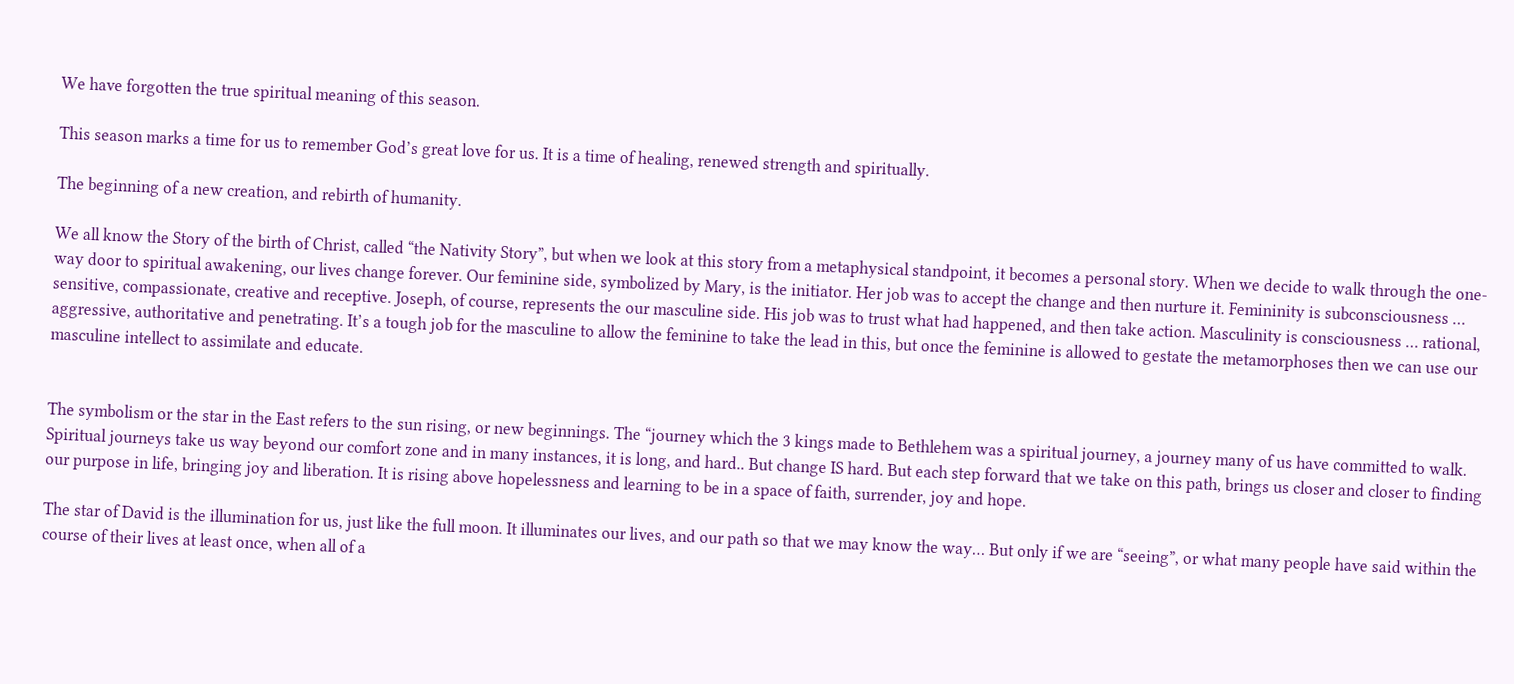We have forgotten the true spiritual meaning of this season.

This season marks a time for us to remember God’s great love for us. It is a time of healing, renewed strength and spiritually.

The beginning of a new creation, and rebirth of humanity.

We all know the Story of the birth of Christ, called “the Nativity Story”, but when we look at this story from a metaphysical standpoint, it becomes a personal story. When we decide to walk through the one-way door to spiritual awakening, our lives change forever. Our feminine side, symbolized by Mary, is the initiator. Her job was to accept the change and then nurture it. Femininity is subconsciousness … sensitive, compassionate, creative and receptive. Joseph, of course, represents the our masculine side. His job was to trust what had happened, and then take action. Masculinity is consciousness … rational, aggressive, authoritative and penetrating. It’s a tough job for the masculine to allow the feminine to take the lead in this, but once the feminine is allowed to gestate the metamorphoses then we can use our masculine intellect to assimilate and educate.


The symbolism or the star in the East refers to the sun rising, or new beginnings. The “journey which the 3 kings made to Bethlehem was a spiritual journey, a journey many of us have committed to walk. Spiritual journeys take us way beyond our comfort zone and in many instances, it is long, and hard.. But change IS hard. But each step forward that we take on this path, brings us closer and closer to finding our purpose in life, bringing joy and liberation. It is rising above hopelessness and learning to be in a space of faith, surrender, joy and hope.

The star of David is the illumination for us, just like the full moon. It illuminates our lives, and our path so that we may know the way… But only if we are “seeing”, or what many people have said within the course of their lives at least once, when all of a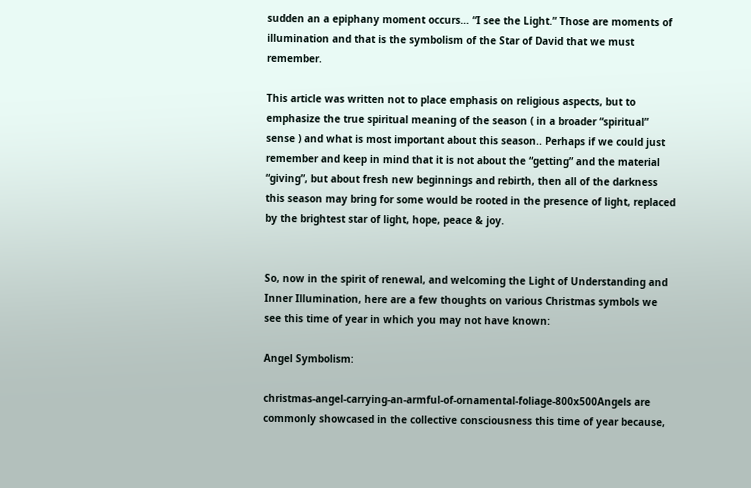sudden an a epiphany moment occurs… “I see the Light.” Those are moments of illumination and that is the symbolism of the Star of David that we must remember.

This article was written not to place emphasis on religious aspects, but to emphasize the true spiritual meaning of the season ( in a broader “spiritual” sense ) and what is most important about this season.. Perhaps if we could just remember and keep in mind that it is not about the “getting” and the material “giving”, but about fresh new beginnings and rebirth, then all of the darkness this season may bring for some would be rooted in the presence of light, replaced by the brightest star of light, hope, peace & joy.


So, now in the spirit of renewal, and welcoming the Light of Understanding and Inner Illumination, here are a few thoughts on various Christmas symbols we see this time of year in which you may not have known:

Angel Symbolism:

christmas-angel-carrying-an-armful-of-ornamental-foliage-800x500Angels are commonly showcased in the collective consciousness this time of year because,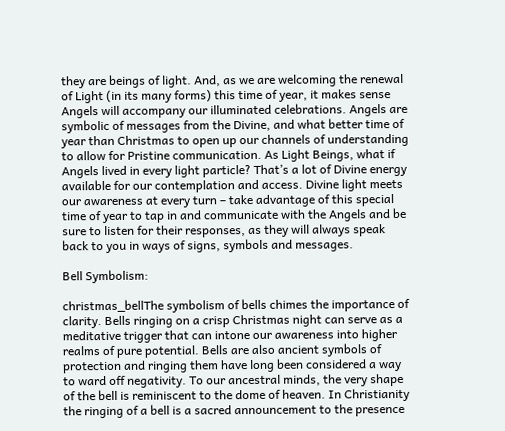they are beings of light. And, as we are welcoming the renewal of Light (in its many forms) this time of year, it makes sense Angels will accompany our illuminated celebrations. Angels are symbolic of messages from the Divine, and what better time of year than Christmas to open up our channels of understanding to allow for Pristine communication. As Light Beings, what if Angels lived in every light particle? That’s a lot of Divine energy available for our contemplation and access. Divine light meets our awareness at every turn – take advantage of this special time of year to tap in and communicate with the Angels and be sure to listen for their responses, as they will always speak back to you in ways of signs, symbols and messages.

Bell Symbolism:

christmas_bellThe symbolism of bells chimes the importance of clarity. Bells ringing on a crisp Christmas night can serve as a meditative trigger that can intone our awareness into higher realms of pure potential. Bells are also ancient symbols of protection and ringing them have long been considered a way to ward off negativity. To our ancestral minds, the very shape of the bell is reminiscent to the dome of heaven. In Christianity the ringing of a bell is a sacred announcement to the presence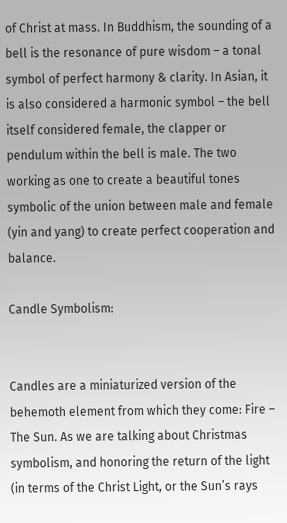of Christ at mass. In Buddhism, the sounding of a bell is the resonance of pure wisdom – a tonal symbol of perfect harmony & clarity. In Asian, it is also considered a harmonic symbol – the bell itself considered female, the clapper or pendulum within the bell is male. The two working as one to create a beautiful tones symbolic of the union between male and female (yin and yang) to create perfect cooperation and balance.

Candle Symbolism:


Candles are a miniaturized version of the behemoth element from which they come: Fire – The Sun. As we are talking about Christmas symbolism, and honoring the return of the light (in terms of the Christ Light, or the Sun’s rays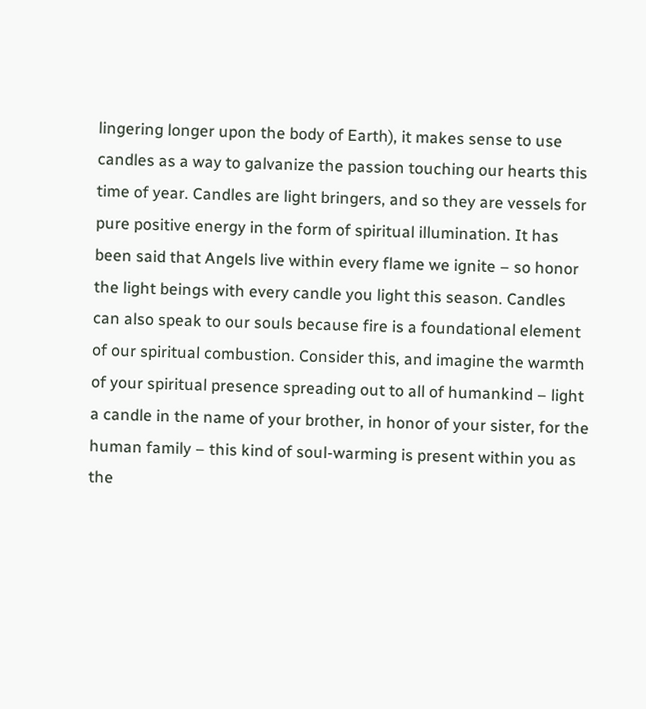lingering longer upon the body of Earth), it makes sense to use candles as a way to galvanize the passion touching our hearts this time of year. Candles are light bringers, and so they are vessels for pure positive energy in the form of spiritual illumination. It has been said that Angels live within every flame we ignite – so honor the light beings with every candle you light this season. Candles can also speak to our souls because fire is a foundational element of our spiritual combustion. Consider this, and imagine the warmth of your spiritual presence spreading out to all of humankind – light a candle in the name of your brother, in honor of your sister, for the human family – this kind of soul-warming is present within you as the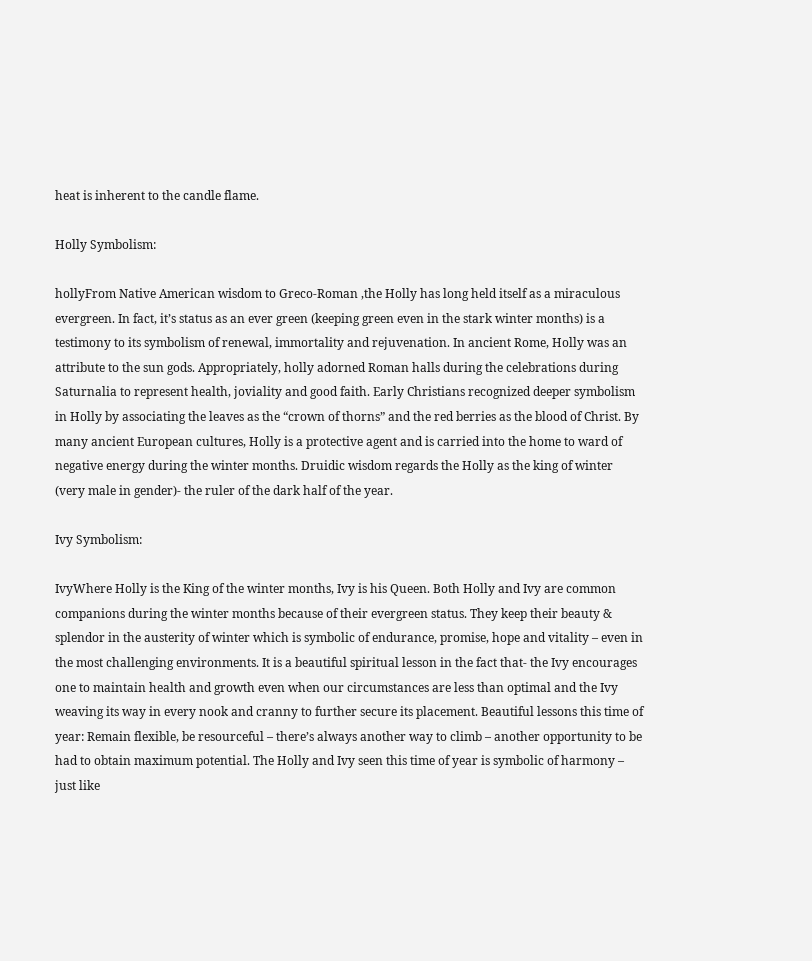heat is inherent to the candle flame.

Holly Symbolism:

hollyFrom Native American wisdom to Greco-Roman ,the Holly has long held itself as a miraculous evergreen. In fact, it’s status as an ever green (keeping green even in the stark winter months) is a testimony to its symbolism of renewal, immortality and rejuvenation. In ancient Rome, Holly was an attribute to the sun gods. Appropriately, holly adorned Roman halls during the celebrations during Saturnalia to represent health, joviality and good faith. Early Christians recognized deeper symbolism in Holly by associating the leaves as the “crown of thorns” and the red berries as the blood of Christ. By many ancient European cultures, Holly is a protective agent and is carried into the home to ward of negative energy during the winter months. Druidic wisdom regards the Holly as the king of winter (very male in gender)- the ruler of the dark half of the year.

Ivy Symbolism:

IvyWhere Holly is the King of the winter months, Ivy is his Queen. Both Holly and Ivy are common companions during the winter months because of their evergreen status. They keep their beauty & splendor in the austerity of winter which is symbolic of endurance, promise, hope and vitality – even in the most challenging environments. It is a beautiful spiritual lesson in the fact that- the Ivy encourages one to maintain health and growth even when our circumstances are less than optimal and the Ivy weaving its way in every nook and cranny to further secure its placement. Beautiful lessons this time of year: Remain flexible, be resourceful – there’s always another way to climb – another opportunity to be had to obtain maximum potential. The Holly and Ivy seen this time of year is symbolic of harmony – just like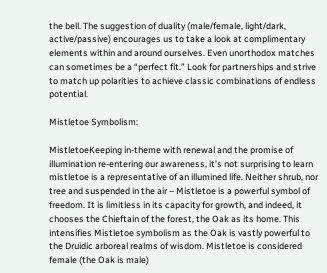the bell. The suggestion of duality (male/female, light/dark, active/passive) encourages us to take a look at complimentary elements within and around ourselves. Even unorthodox matches can sometimes be a “perfect fit.” Look for partnerships and strive to match up polarities to achieve classic combinations of endless potential.

Mistletoe Symbolism:

MistletoeKeeping in-theme with renewal and the promise of illumination re-entering our awareness, it’s not surprising to learn mistletoe is a representative of an illumined life. Neither shrub, nor tree and suspended in the air – Mistletoe is a powerful symbol of freedom. It is limitless in its capacity for growth, and indeed, it chooses the Chieftain of the forest, the Oak as its home. This intensifies Mistletoe symbolism as the Oak is vastly powerful to the Druidic arboreal realms of wisdom. Mistletoe is considered female (the Oak is male)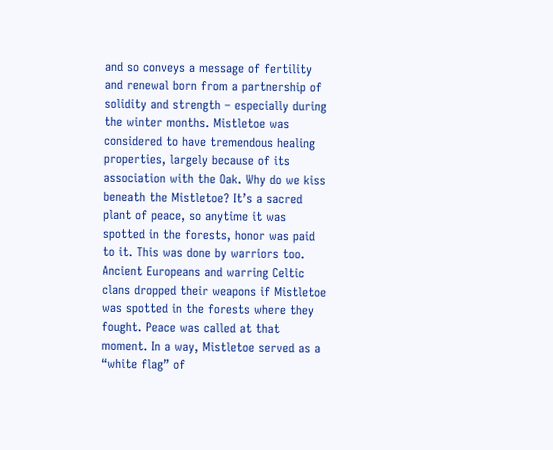and so conveys a message of fertility and renewal born from a partnership of solidity and strength – especially during the winter months. Mistletoe was considered to have tremendous healing properties, largely because of its association with the Oak. Why do we kiss beneath the Mistletoe? It’s a sacred plant of peace, so anytime it was spotted in the forests, honor was paid to it. This was done by warriors too. Ancient Europeans and warring Celtic clans dropped their weapons if Mistletoe was spotted in the forests where they fought. Peace was called at that moment. In a way, Mistletoe served as a “white flag” of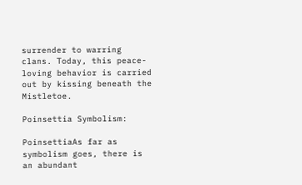surrender to warring clans. Today, this peace-loving behavior is carried out by kissing beneath the Mistletoe.

Poinsettia Symbolism:

PoinsettiaAs far as symbolism goes, there is an abundant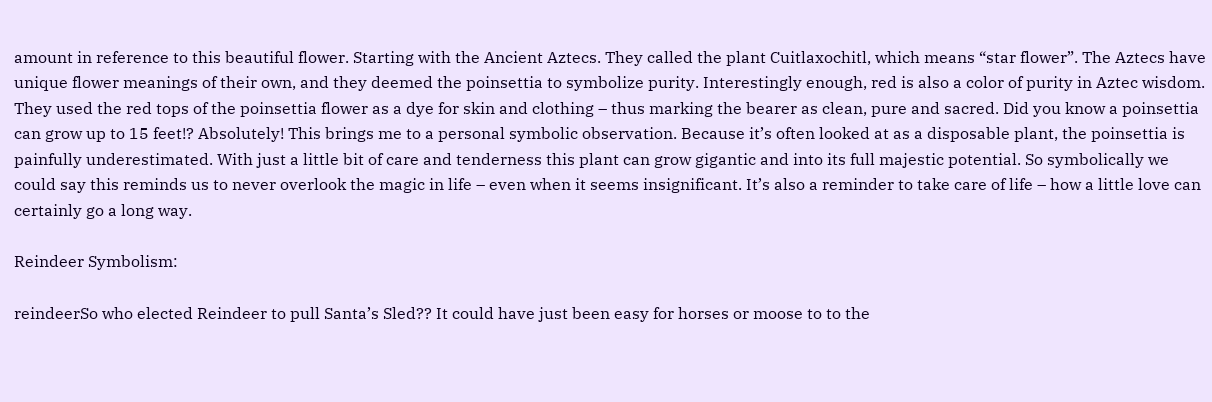amount in reference to this beautiful flower. Starting with the Ancient Aztecs. They called the plant Cuitlaxochitl, which means “star flower”. The Aztecs have unique flower meanings of their own, and they deemed the poinsettia to symbolize purity. Interestingly enough, red is also a color of purity in Aztec wisdom. They used the red tops of the poinsettia flower as a dye for skin and clothing – thus marking the bearer as clean, pure and sacred. Did you know a poinsettia can grow up to 15 feet!? Absolutely! This brings me to a personal symbolic observation. Because it’s often looked at as a disposable plant, the poinsettia is painfully underestimated. With just a little bit of care and tenderness this plant can grow gigantic and into its full majestic potential. So symbolically we could say this reminds us to never overlook the magic in life – even when it seems insignificant. It’s also a reminder to take care of life – how a little love can certainly go a long way.

Reindeer Symbolism:

reindeerSo who elected Reindeer to pull Santa’s Sled?? It could have just been easy for horses or moose to to the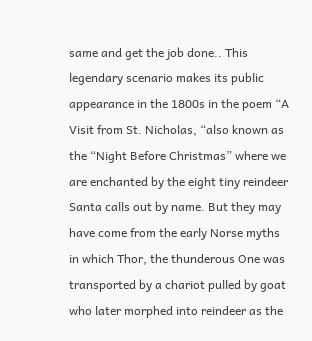same and get the job done.. This legendary scenario makes its public appearance in the 1800s in the poem “A Visit from St. Nicholas, “also known as the “Night Before Christmas” where we are enchanted by the eight tiny reindeer Santa calls out by name. But they may have come from the early Norse myths in which Thor, the thunderous One was transported by a chariot pulled by goat who later morphed into reindeer as the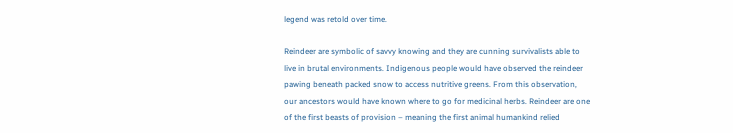legend was retold over time.

Reindeer are symbolic of savvy knowing and they are cunning survivalists able to live in brutal environments. Indigenous people would have observed the reindeer pawing beneath packed snow to access nutritive greens. From this observation, our ancestors would have known where to go for medicinal herbs. Reindeer are one of the first beasts of provision – meaning the first animal humankind relied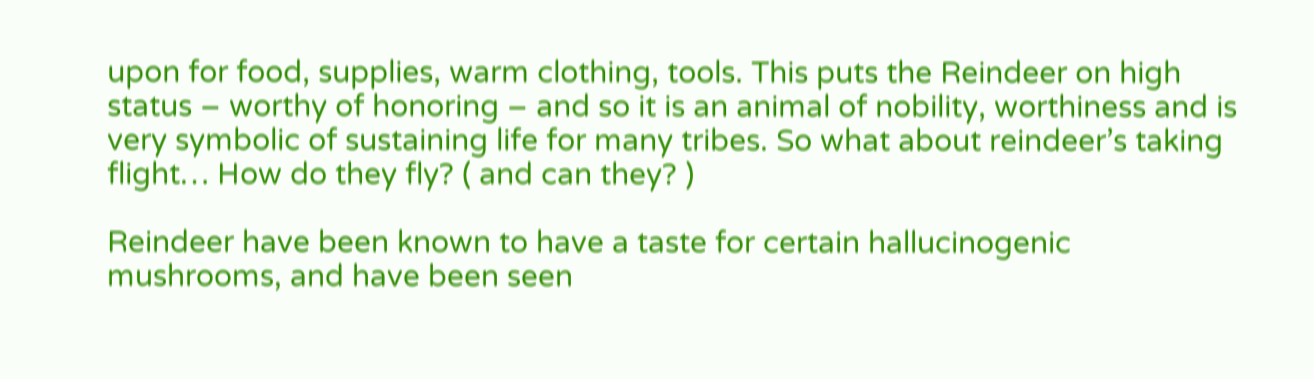upon for food, supplies, warm clothing, tools. This puts the Reindeer on high status – worthy of honoring – and so it is an animal of nobility, worthiness and is very symbolic of sustaining life for many tribes. So what about reindeer’s taking flight… How do they fly? ( and can they? )

Reindeer have been known to have a taste for certain hallucinogenic mushrooms, and have been seen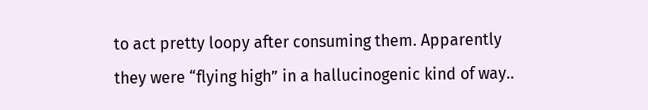to act pretty loopy after consuming them. Apparently they were “flying high” in a hallucinogenic kind of way..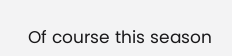Of course this season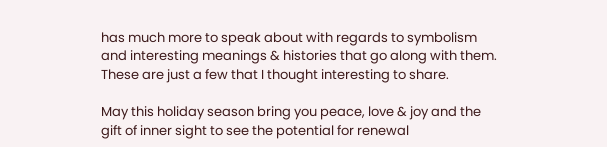has much more to speak about with regards to symbolism and interesting meanings & histories that go along with them. These are just a few that I thought interesting to share.

May this holiday season bring you peace, love & joy and the gift of inner sight to see the potential for renewal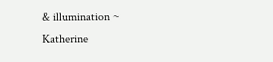& illumination ~ Katherine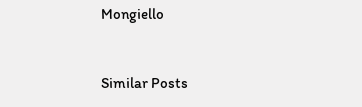Mongiello


Similar Posts